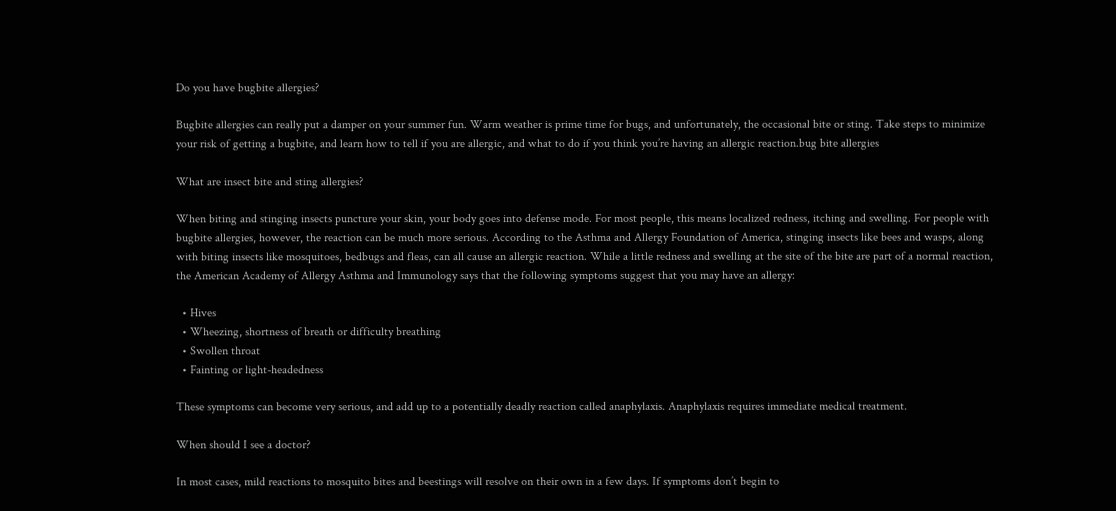Do you have bugbite allergies?

Bugbite allergies can really put a damper on your summer fun. Warm weather is prime time for bugs, and unfortunately, the occasional bite or sting. Take steps to minimize your risk of getting a bugbite, and learn how to tell if you are allergic, and what to do if you think you’re having an allergic reaction.bug bite allergies

What are insect bite and sting allergies?

When biting and stinging insects puncture your skin, your body goes into defense mode. For most people, this means localized redness, itching and swelling. For people with bugbite allergies, however, the reaction can be much more serious. According to the Asthma and Allergy Foundation of America, stinging insects like bees and wasps, along with biting insects like mosquitoes, bedbugs and fleas, can all cause an allergic reaction. While a little redness and swelling at the site of the bite are part of a normal reaction, the American Academy of Allergy Asthma and Immunology says that the following symptoms suggest that you may have an allergy:

  • Hives
  • Wheezing, shortness of breath or difficulty breathing
  • Swollen throat
  • Fainting or light-headedness

These symptoms can become very serious, and add up to a potentially deadly reaction called anaphylaxis. Anaphylaxis requires immediate medical treatment.

When should I see a doctor?

In most cases, mild reactions to mosquito bites and beestings will resolve on their own in a few days. If symptoms don’t begin to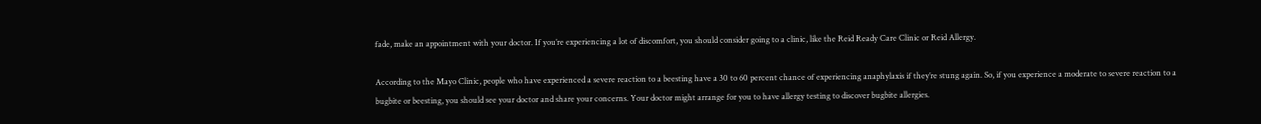fade, make an appointment with your doctor. If you’re experiencing a lot of discomfort, you should consider going to a clinic, like the Reid Ready Care Clinic or Reid Allergy.

According to the Mayo Clinic, people who have experienced a severe reaction to a beesting have a 30 to 60 percent chance of experiencing anaphylaxis if they’re stung again. So, if you experience a moderate to severe reaction to a bugbite or beesting, you should see your doctor and share your concerns. Your doctor might arrange for you to have allergy testing to discover bugbite allergies.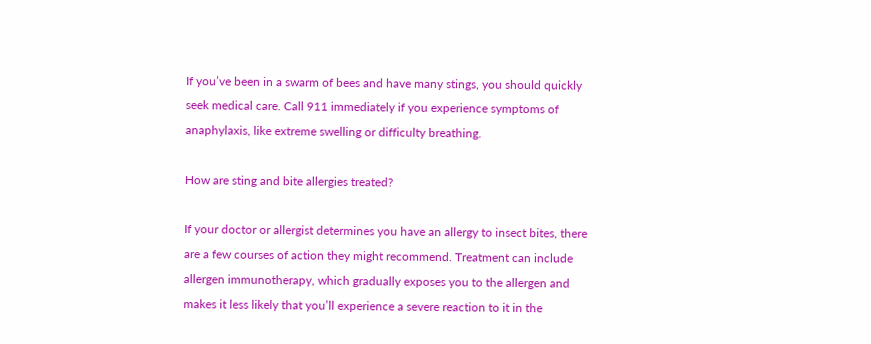If you’ve been in a swarm of bees and have many stings, you should quickly seek medical care. Call 911 immediately if you experience symptoms of anaphylaxis, like extreme swelling or difficulty breathing.

How are sting and bite allergies treated?

If your doctor or allergist determines you have an allergy to insect bites, there are a few courses of action they might recommend. Treatment can include allergen immunotherapy, which gradually exposes you to the allergen and makes it less likely that you’ll experience a severe reaction to it in the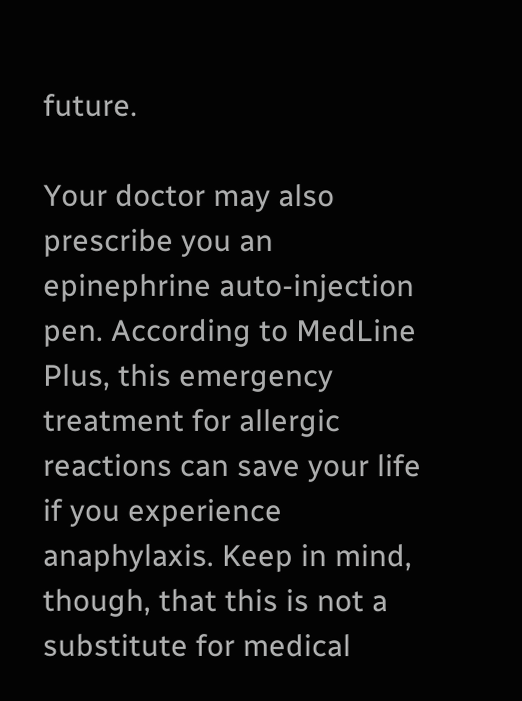future.

Your doctor may also prescribe you an epinephrine auto-injection pen. According to MedLine Plus, this emergency treatment for allergic reactions can save your life if you experience anaphylaxis. Keep in mind, though, that this is not a substitute for medical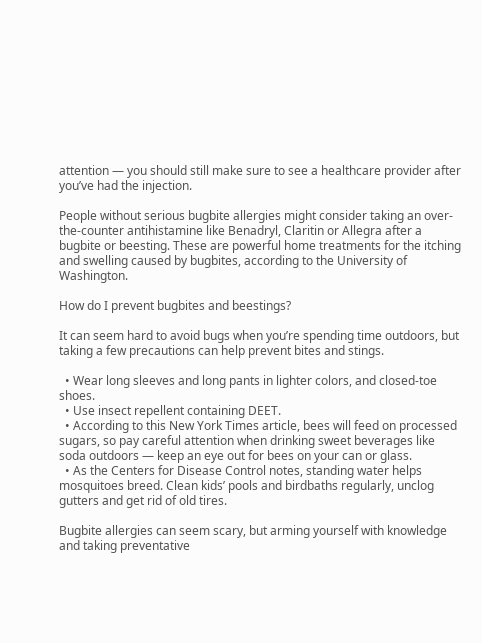attention — you should still make sure to see a healthcare provider after you’ve had the injection.

People without serious bugbite allergies might consider taking an over-the-counter antihistamine like Benadryl, Claritin or Allegra after a bugbite or beesting. These are powerful home treatments for the itching and swelling caused by bugbites, according to the University of Washington.

How do I prevent bugbites and beestings?

It can seem hard to avoid bugs when you’re spending time outdoors, but taking a few precautions can help prevent bites and stings.

  • Wear long sleeves and long pants in lighter colors, and closed-toe shoes.
  • Use insect repellent containing DEET.
  • According to this New York Times article, bees will feed on processed sugars, so pay careful attention when drinking sweet beverages like soda outdoors — keep an eye out for bees on your can or glass.
  • As the Centers for Disease Control notes, standing water helps mosquitoes breed. Clean kids’ pools and birdbaths regularly, unclog gutters and get rid of old tires.

Bugbite allergies can seem scary, but arming yourself with knowledge and taking preventative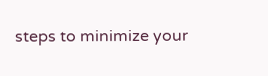steps to minimize your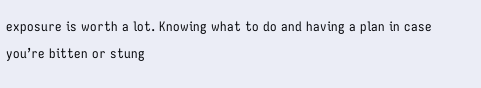exposure is worth a lot. Knowing what to do and having a plan in case you’re bitten or stung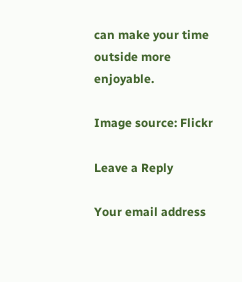can make your time outside more enjoyable.

Image source: Flickr

Leave a Reply

Your email address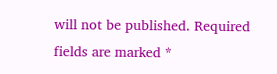will not be published. Required fields are marked *